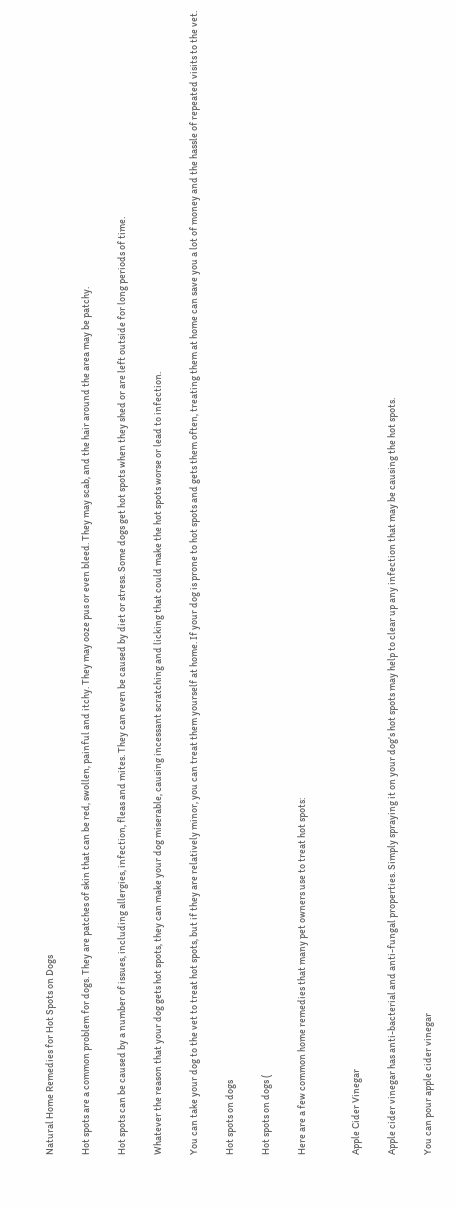Natural Home Remedies for Hot Spots on Dogs

Hot spots are a common problem for dogs. They are patches of skin that can be red, swollen, painful and itchy. They may ooze pus or even bleed. They may scab, and the hair around the area may be patchy.

Hot spots can be caused by a number of issues, including allergies, infection, fleas and mites. They can even be caused by diet or stress. Some dogs get hot spots when they shed or are left outside for long periods of time.

Whatever the reason that your dog gets hot spots, they can make your dog miserable, causing incessant scratching and licking that could make the hot spots worse or lead to infection.

You can take your dog to the vet to treat hot spots, but if they are relatively minor, you can treat them yourself at home. If your dog is prone to hot spots and gets them often, treating them at home can save you a lot of money and the hassle of repeated visits to the vet.

Hot spots on dogs

Hot spots on dogs (

Here are a few common home remedies that many pet owners use to treat hot spots:


Apple Cider Vinegar

Apple cider vinegar has anti-bacterial and anti-fungal properties. Simply spraying it on your dog’s hot spots may help to clear up any infection that may be causing the hot spots.

You can pour apple cider vinegar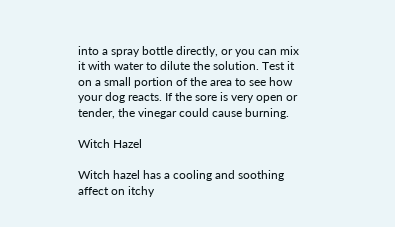into a spray bottle directly, or you can mix it with water to dilute the solution. Test it on a small portion of the area to see how your dog reacts. If the sore is very open or tender, the vinegar could cause burning.

Witch Hazel

Witch hazel has a cooling and soothing affect on itchy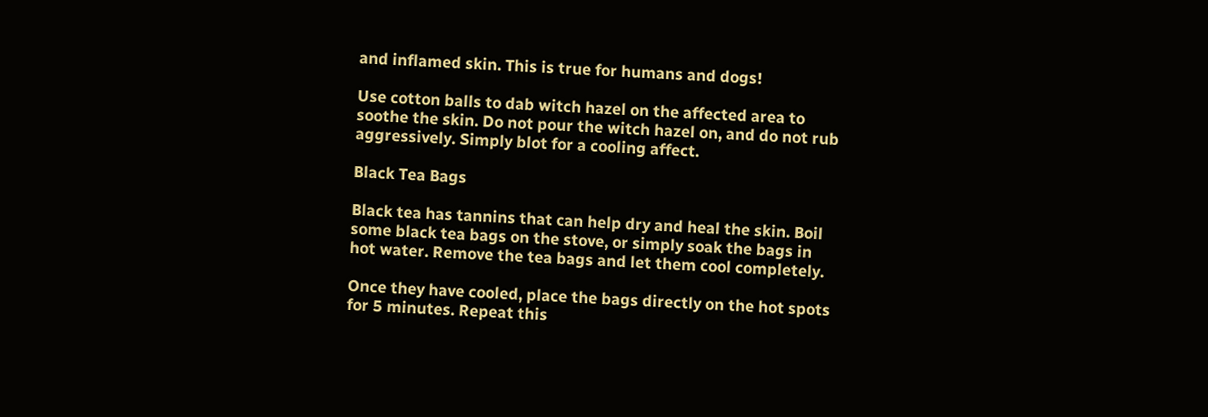and inflamed skin. This is true for humans and dogs!

Use cotton balls to dab witch hazel on the affected area to soothe the skin. Do not pour the witch hazel on, and do not rub aggressively. Simply blot for a cooling affect.

Black Tea Bags

Black tea has tannins that can help dry and heal the skin. Boil some black tea bags on the stove, or simply soak the bags in hot water. Remove the tea bags and let them cool completely.

Once they have cooled, place the bags directly on the hot spots for 5 minutes. Repeat this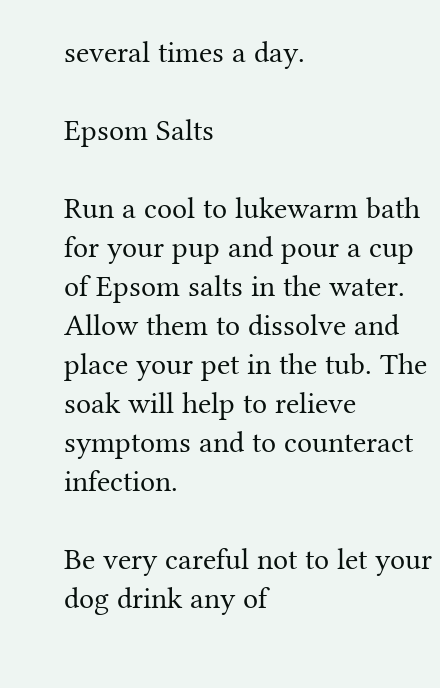several times a day.

Epsom Salts

Run a cool to lukewarm bath for your pup and pour a cup of Epsom salts in the water. Allow them to dissolve and place your pet in the tub. The soak will help to relieve symptoms and to counteract infection.

Be very careful not to let your dog drink any of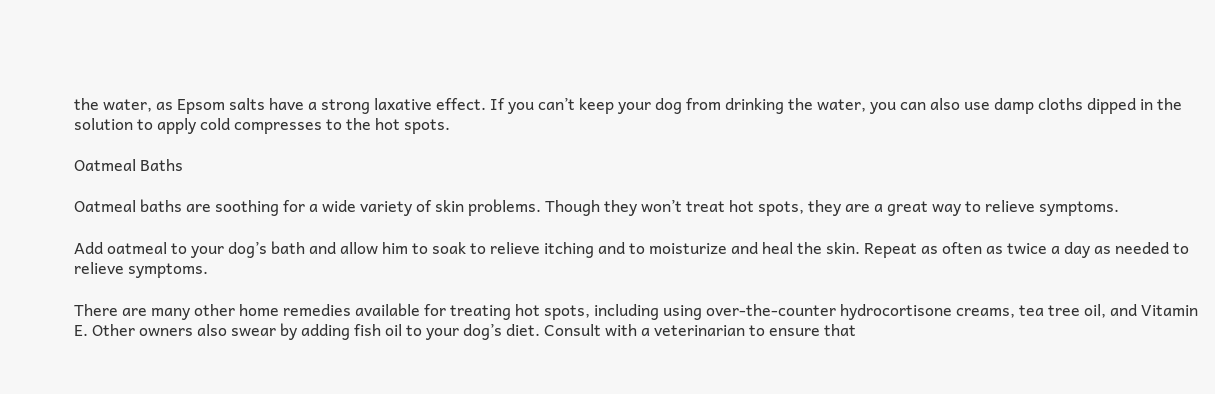the water, as Epsom salts have a strong laxative effect. If you can’t keep your dog from drinking the water, you can also use damp cloths dipped in the solution to apply cold compresses to the hot spots.

Oatmeal Baths

Oatmeal baths are soothing for a wide variety of skin problems. Though they won’t treat hot spots, they are a great way to relieve symptoms.

Add oatmeal to your dog’s bath and allow him to soak to relieve itching and to moisturize and heal the skin. Repeat as often as twice a day as needed to relieve symptoms.

There are many other home remedies available for treating hot spots, including using over-the-counter hydrocortisone creams, tea tree oil, and Vitamin E. Other owners also swear by adding fish oil to your dog’s diet. Consult with a veterinarian to ensure that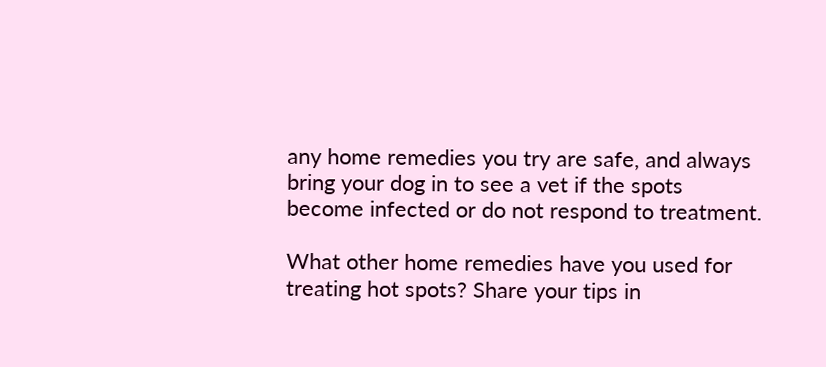any home remedies you try are safe, and always bring your dog in to see a vet if the spots become infected or do not respond to treatment.

What other home remedies have you used for treating hot spots? Share your tips in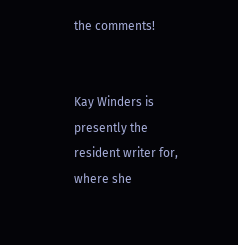the comments!


Kay Winders is presently the resident writer for, where she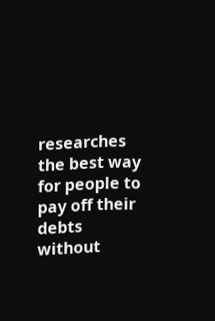researches the best way for people to pay off their debts without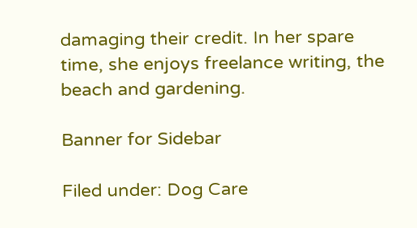damaging their credit. In her spare time, she enjoys freelance writing, the beach and gardening.

Banner for Sidebar

Filed under: Dog Care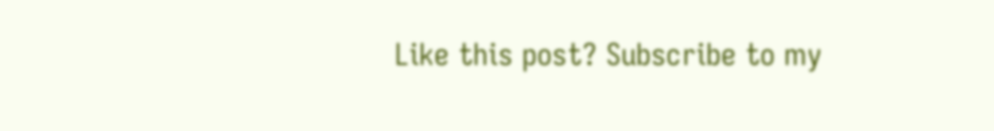Like this post? Subscribe to my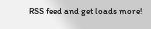RSS feed and get loads more!